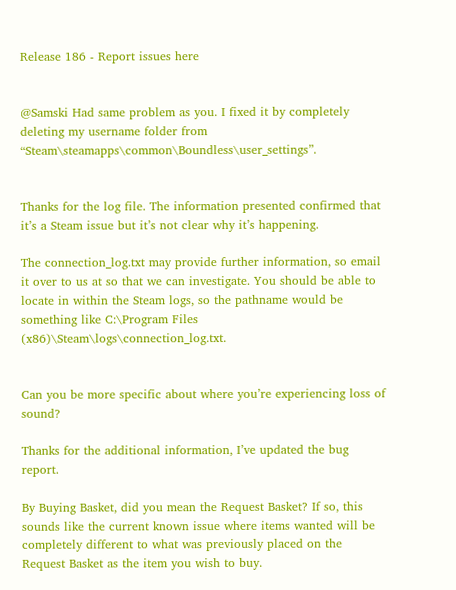Release 186 - Report issues here


@Samski Had same problem as you. I fixed it by completely deleting my username folder from “Steam\steamapps\common\Boundless\user_settings”.


Thanks for the log file. The information presented confirmed that it’s a Steam issue but it’s not clear why it’s happening.

The connection_log.txt may provide further information, so email it over to us at so that we can investigate. You should be able to locate in within the Steam logs, so the pathname would be something like C:\Program Files (x86)\Steam\logs\connection_log.txt.


Can you be more specific about where you’re experiencing loss of sound?

Thanks for the additional information, I’ve updated the bug report.

By Buying Basket, did you mean the Request Basket? If so, this sounds like the current known issue where items wanted will be completely different to what was previously placed on the Request Basket as the item you wish to buy.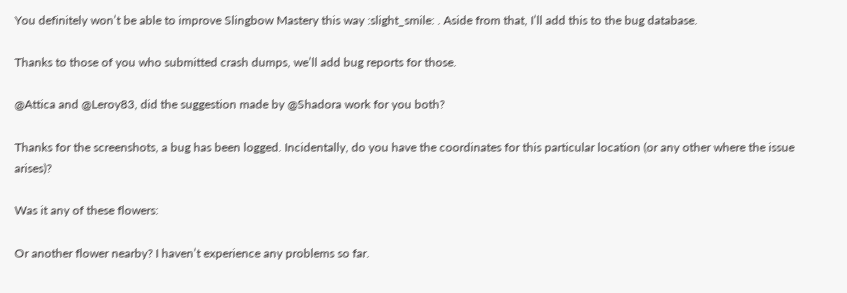You definitely won’t be able to improve Slingbow Mastery this way :slight_smile: . Aside from that, I’ll add this to the bug database.

Thanks to those of you who submitted crash dumps, we’ll add bug reports for those.

@Attica and @Leroy83, did the suggestion made by @Shadora work for you both?

Thanks for the screenshots, a bug has been logged. Incidentally, do you have the coordinates for this particular location (or any other where the issue arises)?

Was it any of these flowers:

Or another flower nearby? I haven’t experience any problems so far.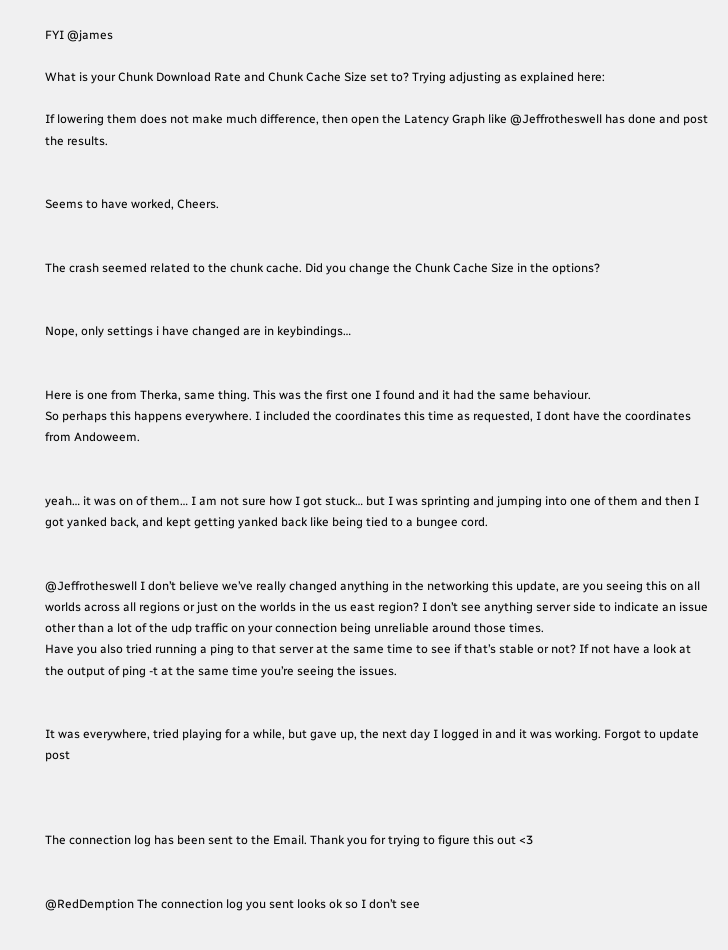FYI @james

What is your Chunk Download Rate and Chunk Cache Size set to? Trying adjusting as explained here:

If lowering them does not make much difference, then open the Latency Graph like @Jeffrotheswell has done and post the results.


Seems to have worked, Cheers.


The crash seemed related to the chunk cache. Did you change the Chunk Cache Size in the options?


Nope, only settings i have changed are in keybindings…


Here is one from Therka, same thing. This was the first one I found and it had the same behaviour.
So perhaps this happens everywhere. I included the coordinates this time as requested, I dont have the coordinates from Andoweem.


yeah… it was on of them… I am not sure how I got stuck… but I was sprinting and jumping into one of them and then I got yanked back, and kept getting yanked back like being tied to a bungee cord.


@Jeffrotheswell I don’t believe we’ve really changed anything in the networking this update, are you seeing this on all worlds across all regions or just on the worlds in the us east region? I don’t see anything server side to indicate an issue other than a lot of the udp traffic on your connection being unreliable around those times.
Have you also tried running a ping to that server at the same time to see if that’s stable or not? If not have a look at the output of ping -t at the same time you’re seeing the issues.


It was everywhere, tried playing for a while, but gave up, the next day I logged in and it was working. Forgot to update post



The connection log has been sent to the Email. Thank you for trying to figure this out <3


@RedDemption The connection log you sent looks ok so I don’t see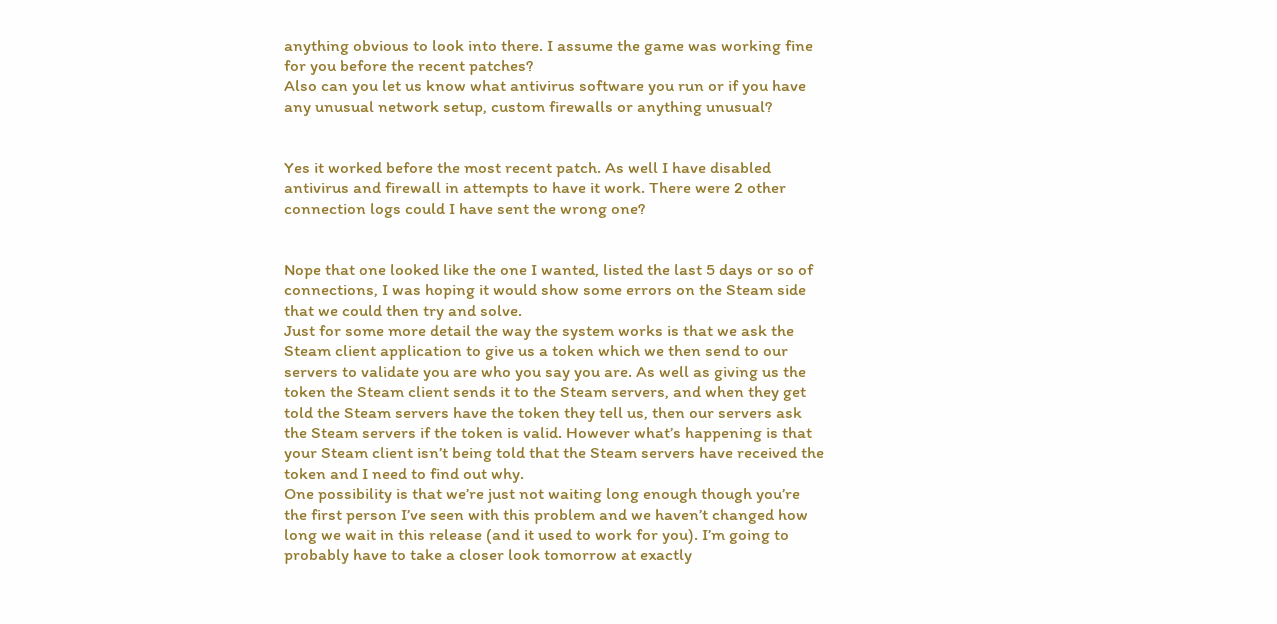anything obvious to look into there. I assume the game was working fine for you before the recent patches?
Also can you let us know what antivirus software you run or if you have any unusual network setup, custom firewalls or anything unusual?


Yes it worked before the most recent patch. As well I have disabled antivirus and firewall in attempts to have it work. There were 2 other connection logs could I have sent the wrong one?


Nope that one looked like the one I wanted, listed the last 5 days or so of connections, I was hoping it would show some errors on the Steam side that we could then try and solve.
Just for some more detail the way the system works is that we ask the Steam client application to give us a token which we then send to our servers to validate you are who you say you are. As well as giving us the token the Steam client sends it to the Steam servers, and when they get told the Steam servers have the token they tell us, then our servers ask the Steam servers if the token is valid. However what’s happening is that your Steam client isn’t being told that the Steam servers have received the token and I need to find out why.
One possibility is that we’re just not waiting long enough though you’re the first person I’ve seen with this problem and we haven’t changed how long we wait in this release (and it used to work for you). I’m going to probably have to take a closer look tomorrow at exactly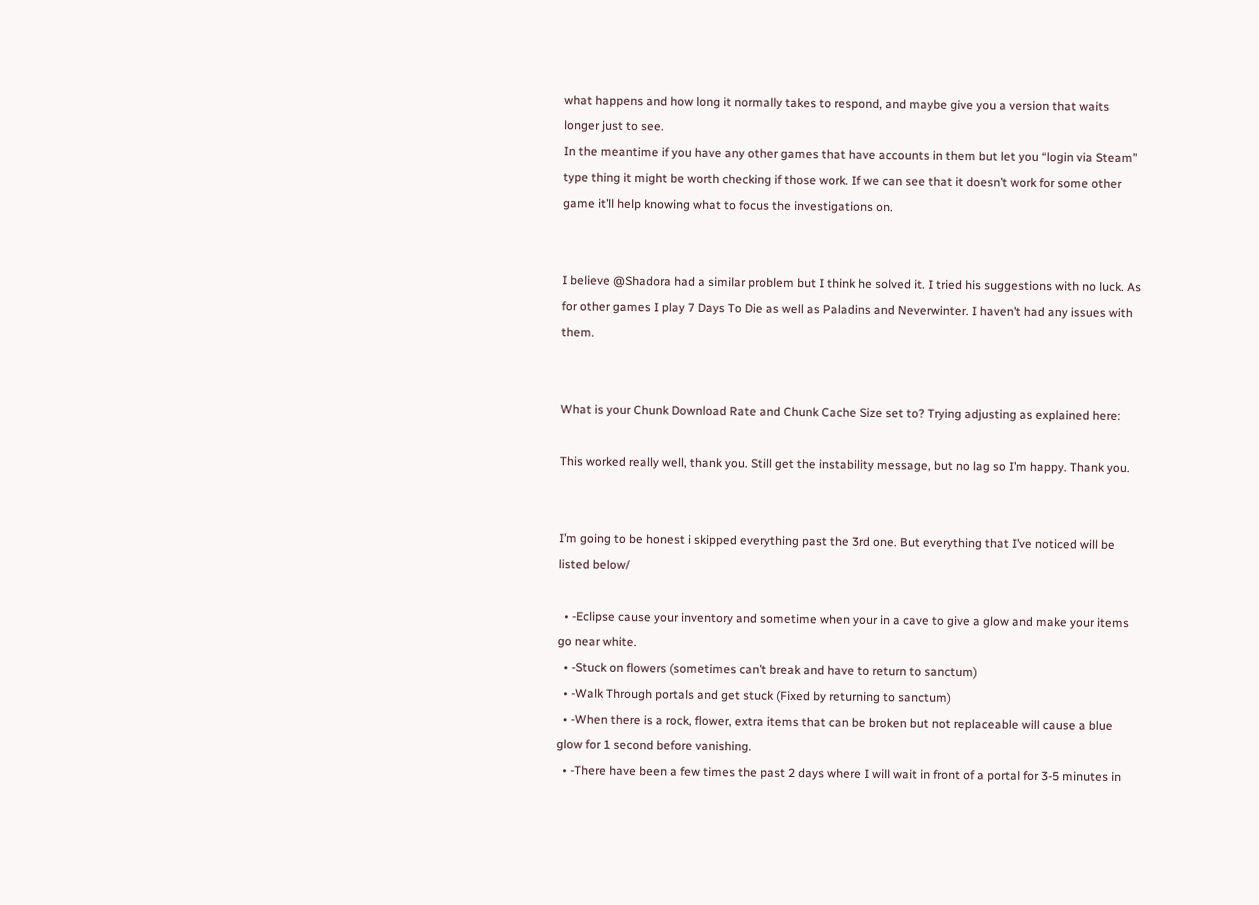what happens and how long it normally takes to respond, and maybe give you a version that waits longer just to see.
In the meantime if you have any other games that have accounts in them but let you “login via Steam” type thing it might be worth checking if those work. If we can see that it doesn’t work for some other game it’ll help knowing what to focus the investigations on.


I believe @Shadora had a similar problem but I think he solved it. I tried his suggestions with no luck. As for other games I play 7 Days To Die as well as Paladins and Neverwinter. I haven’t had any issues with them.


What is your Chunk Download Rate and Chunk Cache Size set to? Trying adjusting as explained here:

This worked really well, thank you. Still get the instability message, but no lag so I’m happy. Thank you.


I’m going to be honest i skipped everything past the 3rd one. But everything that I’ve noticed will be listed below/

  • -Eclipse cause your inventory and sometime when your in a cave to give a glow and make your items go near white.
  • -Stuck on flowers (sometimes can’t break and have to return to sanctum)
  • -Walk Through portals and get stuck (Fixed by returning to sanctum)
  • -When there is a rock, flower, extra items that can be broken but not replaceable will cause a blue glow for 1 second before vanishing.
  • -There have been a few times the past 2 days where I will wait in front of a portal for 3-5 minutes in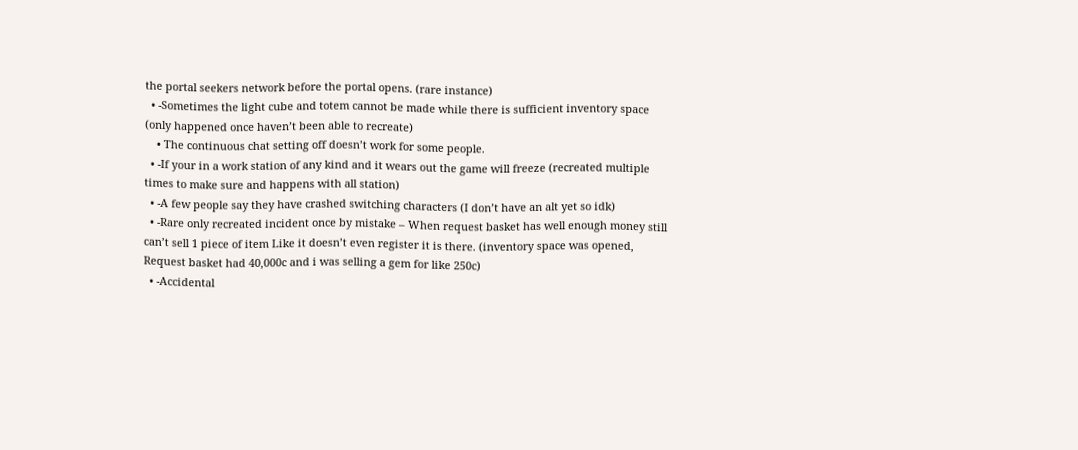the portal seekers network before the portal opens. (rare instance)
  • -Sometimes the light cube and totem cannot be made while there is sufficient inventory space (only happened once haven’t been able to recreate)
    • The continuous chat setting off doesn’t work for some people.
  • -If your in a work station of any kind and it wears out the game will freeze (recreated multiple times to make sure and happens with all station)
  • -A few people say they have crashed switching characters (I don’t have an alt yet so idk)
  • -Rare only recreated incident once by mistake – When request basket has well enough money still can’t sell 1 piece of item Like it doesn’t even register it is there. (inventory space was opened, Request basket had 40,000c and i was selling a gem for like 250c)
  • -Accidental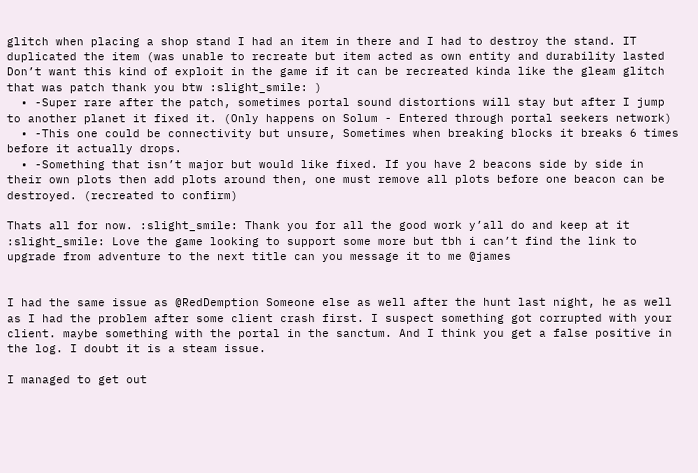glitch when placing a shop stand I had an item in there and I had to destroy the stand. IT duplicated the item (was unable to recreate but item acted as own entity and durability lasted Don’t want this kind of exploit in the game if it can be recreated kinda like the gleam glitch that was patch thank you btw :slight_smile: )
  • -Super rare after the patch, sometimes portal sound distortions will stay but after I jump to another planet it fixed it. (Only happens on Solum - Entered through portal seekers network)
  • -This one could be connectivity but unsure, Sometimes when breaking blocks it breaks 6 times before it actually drops.
  • -Something that isn’t major but would like fixed. If you have 2 beacons side by side in their own plots then add plots around then, one must remove all plots before one beacon can be destroyed. (recreated to confirm)

Thats all for now. :slight_smile: Thank you for all the good work y’all do and keep at it :slight_smile: Love the game looking to support some more but tbh i can’t find the link to upgrade from adventure to the next title can you message it to me @james


I had the same issue as @RedDemption Someone else as well after the hunt last night, he as well as I had the problem after some client crash first. I suspect something got corrupted with your client. maybe something with the portal in the sanctum. And I think you get a false positive in the log. I doubt it is a steam issue.

I managed to get out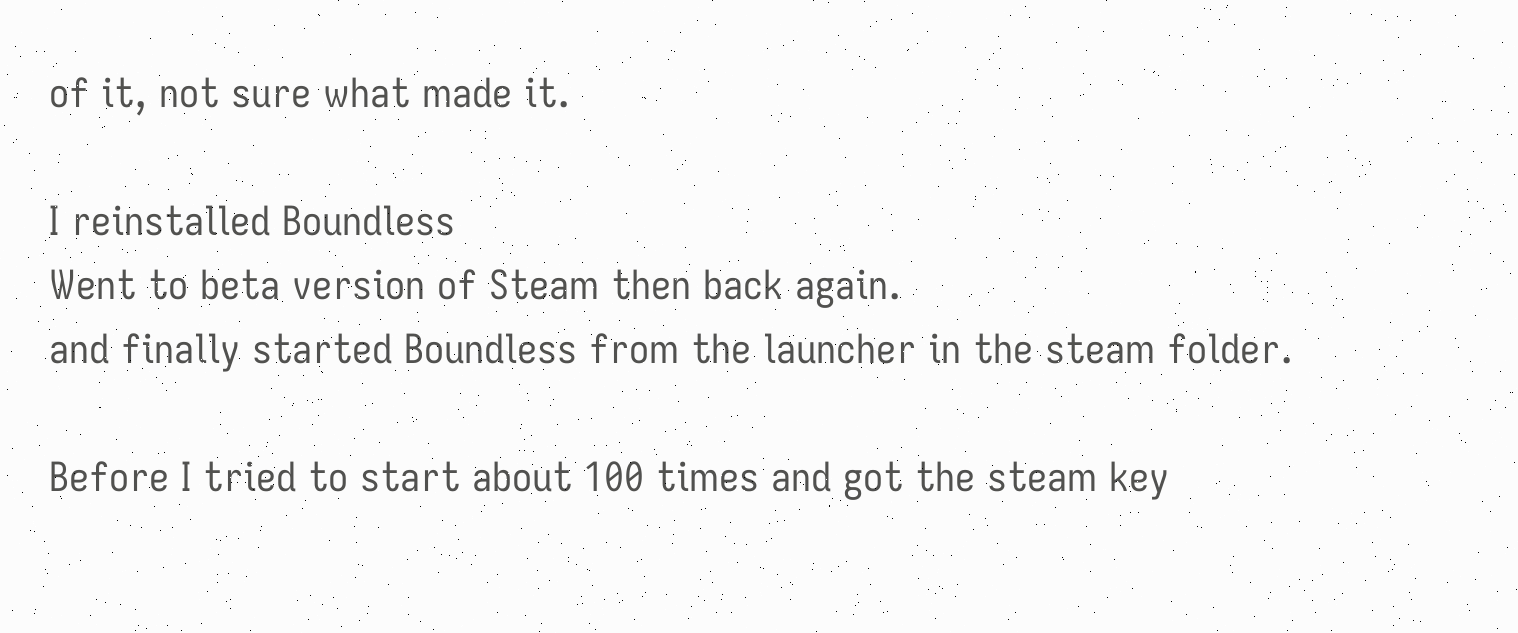of it, not sure what made it.

I reinstalled Boundless
Went to beta version of Steam then back again.
and finally started Boundless from the launcher in the steam folder.

Before I tried to start about 100 times and got the steam key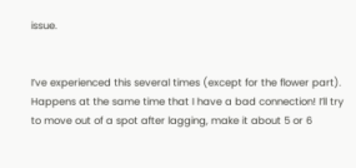issue.


I’ve experienced this several times (except for the flower part). Happens at the same time that I have a bad connection! I’ll try to move out of a spot after lagging, make it about 5 or 6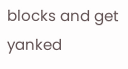blocks and get yanked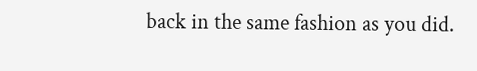back in the same fashion as you did.